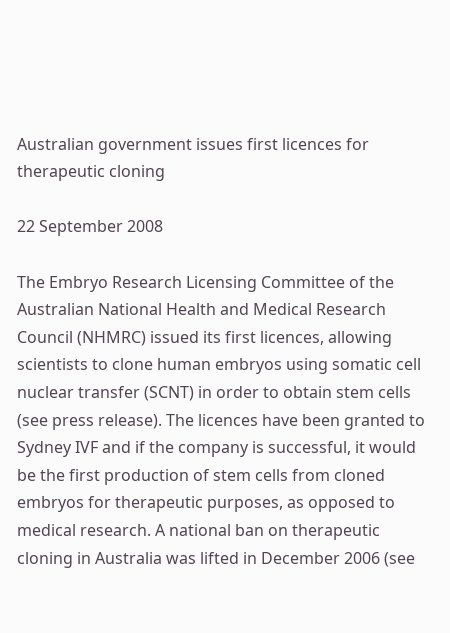Australian government issues first licences for therapeutic cloning

22 September 2008

The Embryo Research Licensing Committee of the Australian National Health and Medical Research Council (NHMRC) issued its first licences, allowing scientists to clone human embryos using somatic cell nuclear transfer (SCNT) in order to obtain stem cells (see press release). The licences have been granted to Sydney IVF and if the company is successful, it would be the first production of stem cells from cloned embryos for therapeutic purposes, as opposed to medical research. A national ban on therapeutic cloning in Australia was lifted in December 2006 (see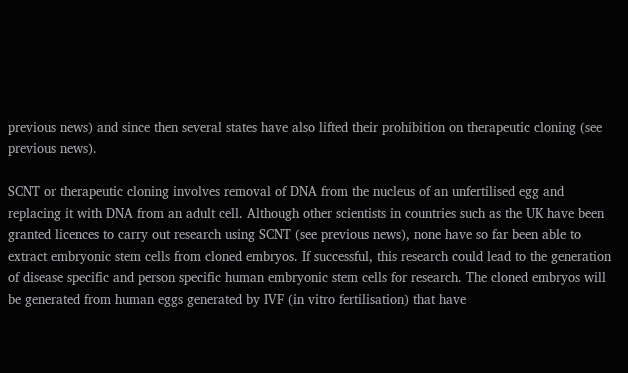previous news) and since then several states have also lifted their prohibition on therapeutic cloning (see previous news).

SCNT or therapeutic cloning involves removal of DNA from the nucleus of an unfertilised egg and replacing it with DNA from an adult cell. Although other scientists in countries such as the UK have been granted licences to carry out research using SCNT (see previous news), none have so far been able to extract embryonic stem cells from cloned embryos. If successful, this research could lead to the generation of disease specific and person specific human embryonic stem cells for research. The cloned embryos will be generated from human eggs generated by IVF (in vitro fertilisation) that have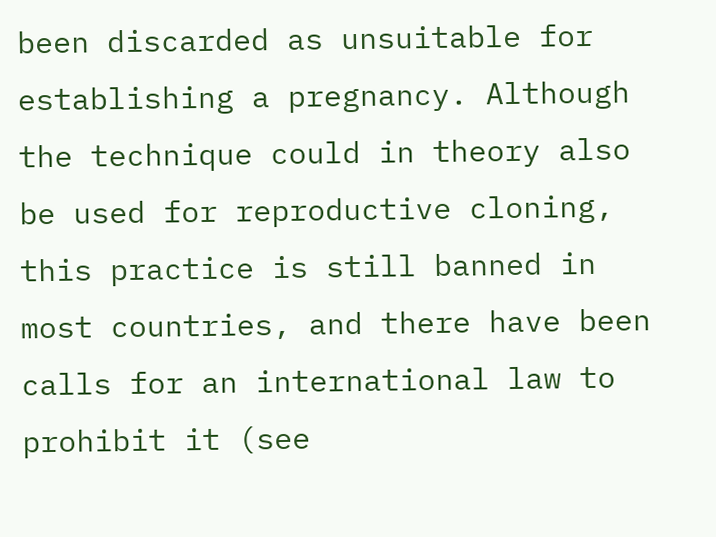been discarded as unsuitable for establishing a pregnancy. Although the technique could in theory also be used for reproductive cloning, this practice is still banned in most countries, and there have been calls for an international law to prohibit it (see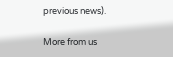previous news).

More from us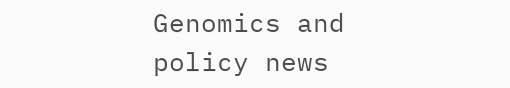Genomics and policy news